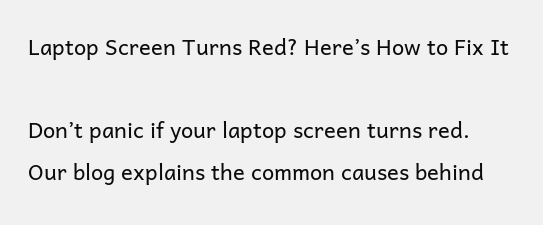Laptop Screen Turns Red? Here’s How to Fix It

Don’t panic if your laptop screen turns red. Our blog explains the common causes behind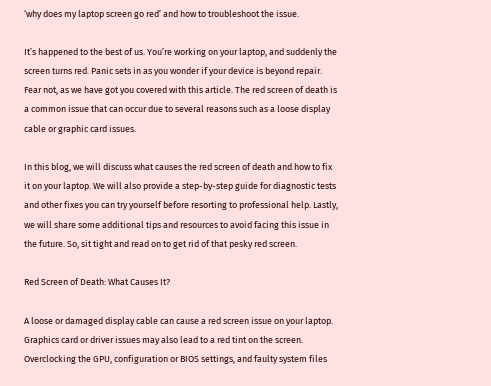‘why does my laptop screen go red’ and how to troubleshoot the issue.

It’s happened to the best of us. You’re working on your laptop, and suddenly the screen turns red. Panic sets in as you wonder if your device is beyond repair. Fear not, as we have got you covered with this article. The red screen of death is a common issue that can occur due to several reasons such as a loose display cable or graphic card issues.

In this blog, we will discuss what causes the red screen of death and how to fix it on your laptop. We will also provide a step-by-step guide for diagnostic tests and other fixes you can try yourself before resorting to professional help. Lastly, we will share some additional tips and resources to avoid facing this issue in the future. So, sit tight and read on to get rid of that pesky red screen.

Red Screen of Death: What Causes It?

A loose or damaged display cable can cause a red screen issue on your laptop. Graphics card or driver issues may also lead to a red tint on the screen. Overclocking the GPU, configuration or BIOS settings, and faulty system files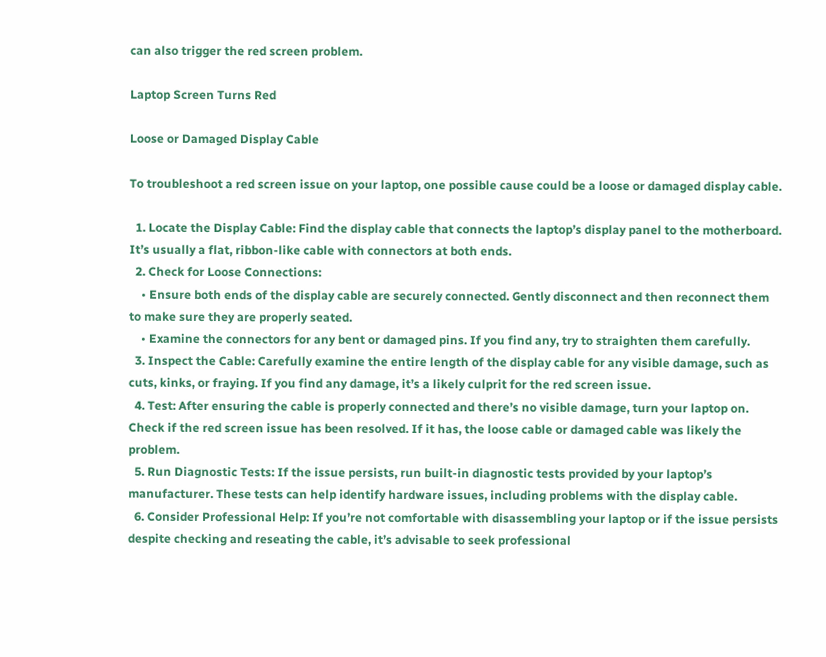can also trigger the red screen problem.

Laptop Screen Turns Red

Loose or Damaged Display Cable

To troubleshoot a red screen issue on your laptop, one possible cause could be a loose or damaged display cable.

  1. Locate the Display Cable: Find the display cable that connects the laptop’s display panel to the motherboard. It’s usually a flat, ribbon-like cable with connectors at both ends.
  2. Check for Loose Connections:
    • Ensure both ends of the display cable are securely connected. Gently disconnect and then reconnect them to make sure they are properly seated.
    • Examine the connectors for any bent or damaged pins. If you find any, try to straighten them carefully.
  3. Inspect the Cable: Carefully examine the entire length of the display cable for any visible damage, such as cuts, kinks, or fraying. If you find any damage, it’s a likely culprit for the red screen issue.
  4. Test: After ensuring the cable is properly connected and there’s no visible damage, turn your laptop on. Check if the red screen issue has been resolved. If it has, the loose cable or damaged cable was likely the problem.
  5. Run Diagnostic Tests: If the issue persists, run built-in diagnostic tests provided by your laptop’s manufacturer. These tests can help identify hardware issues, including problems with the display cable.
  6. Consider Professional Help: If you’re not comfortable with disassembling your laptop or if the issue persists despite checking and reseating the cable, it’s advisable to seek professional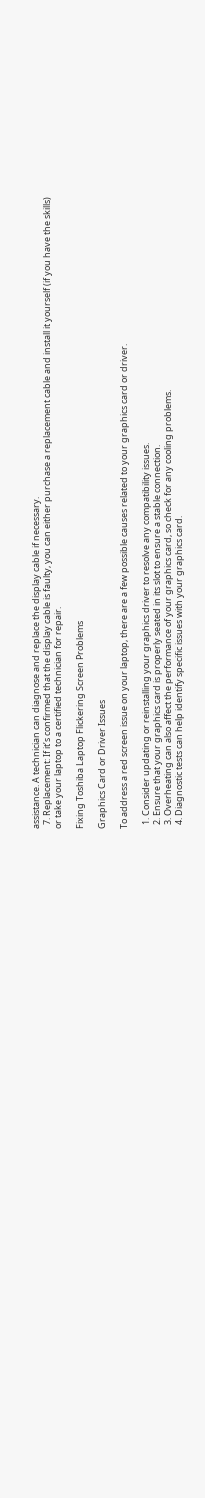assistance. A technician can diagnose and replace the display cable if necessary.
  7. Replacement: If it’s confirmed that the display cable is faulty, you can either purchase a replacement cable and install it yourself (if you have the skills) or take your laptop to a certified technician for repair.

Fixing Toshiba Laptop Flickering Screen Problems

Graphics Card or Driver Issues

To address a red screen issue on your laptop, there are a few possible causes related to your graphics card or driver.

  1. Consider updating or reinstalling your graphics driver to resolve any compatibility issues.
  2. Ensure that your graphics card is properly seated in its slot to ensure a stable connection.
  3. Overheating can also affect the performance of your graphics card, so check for any cooling problems.
  4. Diagnostic tests can help identify specific issues with your graphics card.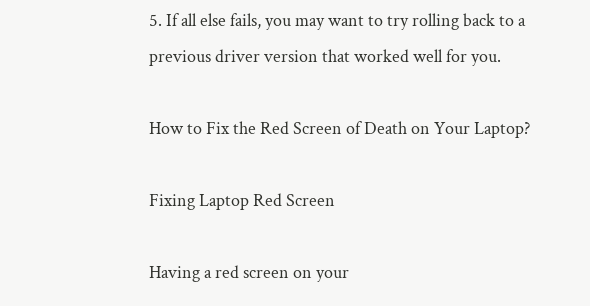5. If all else fails, you may want to try rolling back to a previous driver version that worked well for you.

How to Fix the Red Screen of Death on Your Laptop?

Fixing Laptop Red Screen

Having a red screen on your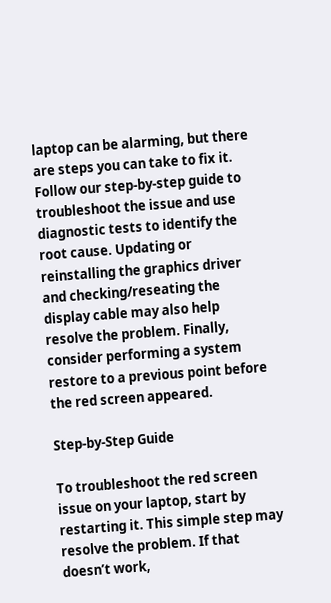laptop can be alarming, but there are steps you can take to fix it. Follow our step-by-step guide to troubleshoot the issue and use diagnostic tests to identify the root cause. Updating or reinstalling the graphics driver and checking/reseating the display cable may also help resolve the problem. Finally, consider performing a system restore to a previous point before the red screen appeared.

Step-by-Step Guide

To troubleshoot the red screen issue on your laptop, start by restarting it. This simple step may resolve the problem. If that doesn’t work,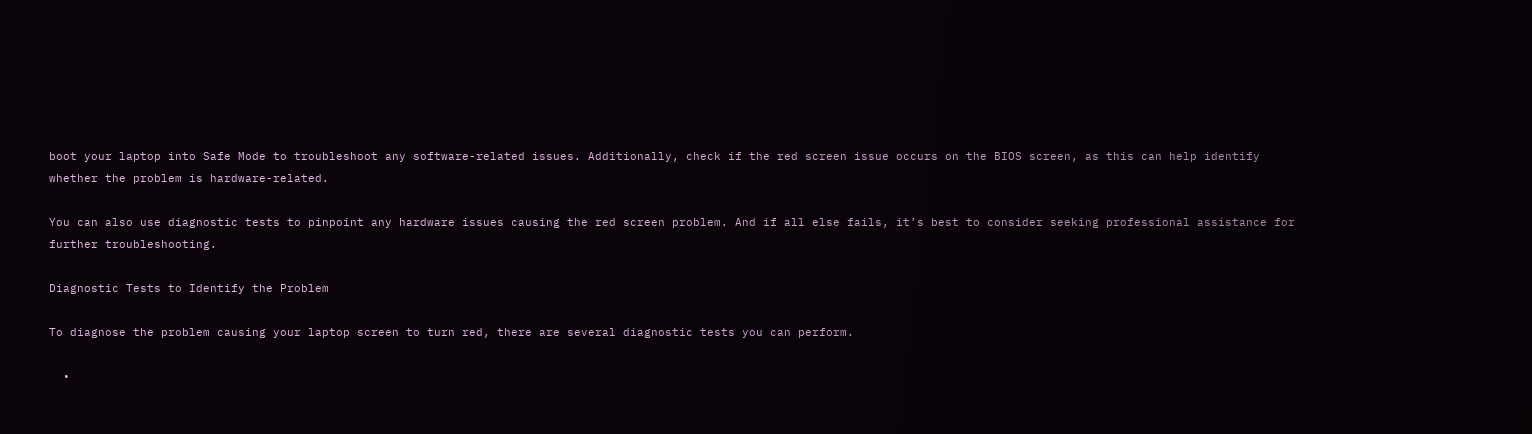boot your laptop into Safe Mode to troubleshoot any software-related issues. Additionally, check if the red screen issue occurs on the BIOS screen, as this can help identify whether the problem is hardware-related.

You can also use diagnostic tests to pinpoint any hardware issues causing the red screen problem. And if all else fails, it’s best to consider seeking professional assistance for further troubleshooting.

Diagnostic Tests to Identify the Problem

To diagnose the problem causing your laptop screen to turn red, there are several diagnostic tests you can perform.

  •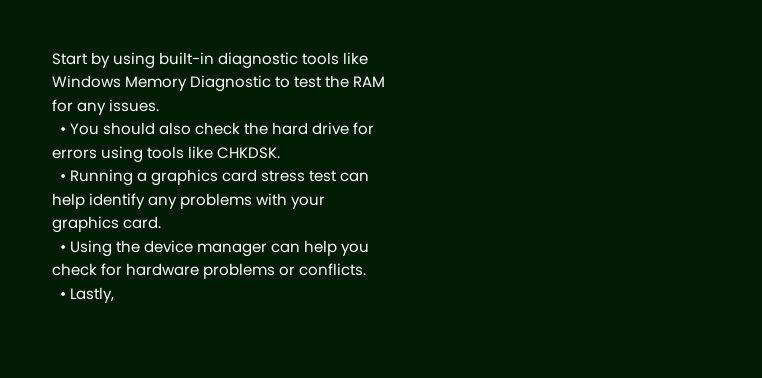Start by using built-in diagnostic tools like Windows Memory Diagnostic to test the RAM for any issues.
  • You should also check the hard drive for errors using tools like CHKDSK.
  • Running a graphics card stress test can help identify any problems with your graphics card.
  • Using the device manager can help you check for hardware problems or conflicts.
  • Lastly,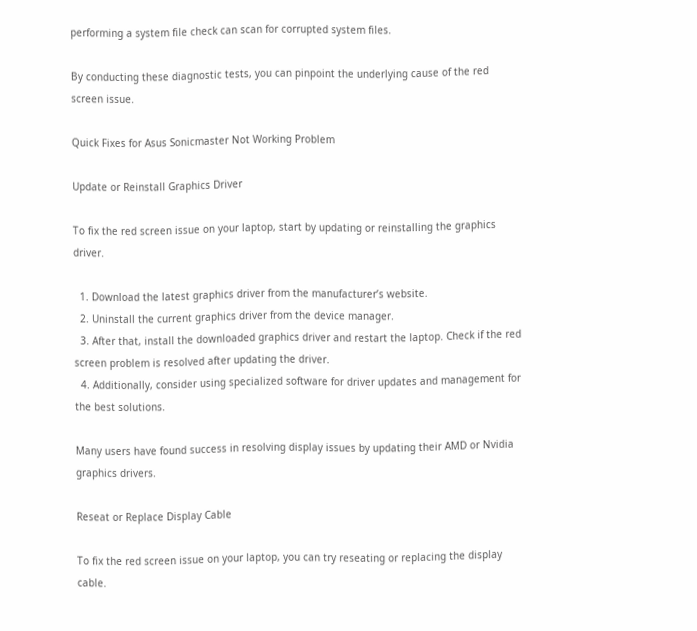performing a system file check can scan for corrupted system files.

By conducting these diagnostic tests, you can pinpoint the underlying cause of the red screen issue.

Quick Fixes for Asus Sonicmaster Not Working Problem

Update or Reinstall Graphics Driver

To fix the red screen issue on your laptop, start by updating or reinstalling the graphics driver.

  1. Download the latest graphics driver from the manufacturer’s website.
  2. Uninstall the current graphics driver from the device manager.
  3. After that, install the downloaded graphics driver and restart the laptop. Check if the red screen problem is resolved after updating the driver.
  4. Additionally, consider using specialized software for driver updates and management for the best solutions.

Many users have found success in resolving display issues by updating their AMD or Nvidia graphics drivers.

Reseat or Replace Display Cable

To fix the red screen issue on your laptop, you can try reseating or replacing the display cable.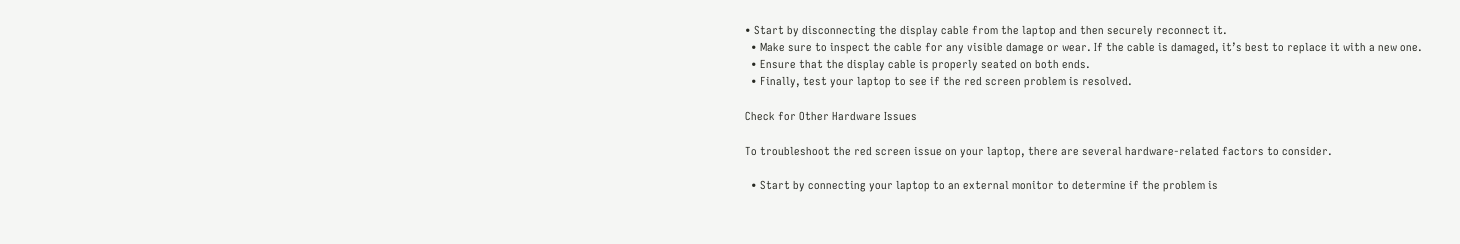• Start by disconnecting the display cable from the laptop and then securely reconnect it.
  • Make sure to inspect the cable for any visible damage or wear. If the cable is damaged, it’s best to replace it with a new one.
  • Ensure that the display cable is properly seated on both ends.
  • Finally, test your laptop to see if the red screen problem is resolved.

Check for Other Hardware Issues

To troubleshoot the red screen issue on your laptop, there are several hardware-related factors to consider.

  • Start by connecting your laptop to an external monitor to determine if the problem is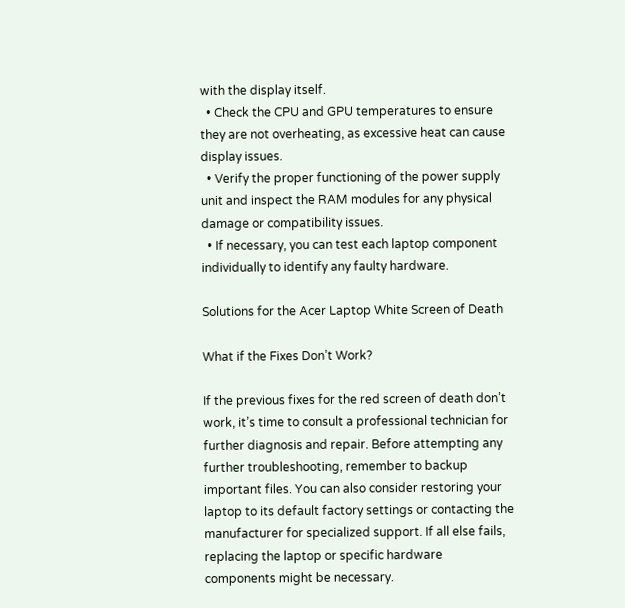with the display itself.
  • Check the CPU and GPU temperatures to ensure they are not overheating, as excessive heat can cause display issues.
  • Verify the proper functioning of the power supply unit and inspect the RAM modules for any physical damage or compatibility issues.
  • If necessary, you can test each laptop component individually to identify any faulty hardware.

Solutions for the Acer Laptop White Screen of Death

What if the Fixes Don’t Work?

If the previous fixes for the red screen of death don’t work, it’s time to consult a professional technician for further diagnosis and repair. Before attempting any further troubleshooting, remember to backup important files. You can also consider restoring your laptop to its default factory settings or contacting the manufacturer for specialized support. If all else fails, replacing the laptop or specific hardware components might be necessary.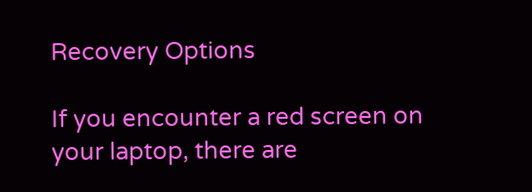Recovery Options

If you encounter a red screen on your laptop, there are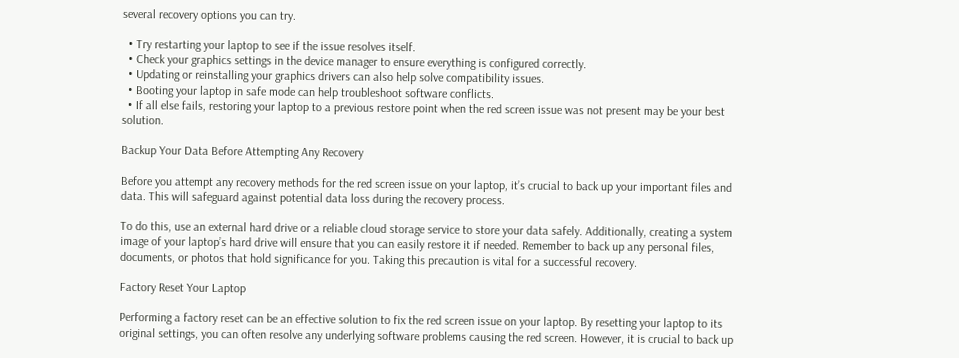several recovery options you can try.

  • Try restarting your laptop to see if the issue resolves itself.
  • Check your graphics settings in the device manager to ensure everything is configured correctly.
  • Updating or reinstalling your graphics drivers can also help solve compatibility issues.
  • Booting your laptop in safe mode can help troubleshoot software conflicts.
  • If all else fails, restoring your laptop to a previous restore point when the red screen issue was not present may be your best solution.

Backup Your Data Before Attempting Any Recovery

Before you attempt any recovery methods for the red screen issue on your laptop, it’s crucial to back up your important files and data. This will safeguard against potential data loss during the recovery process.

To do this, use an external hard drive or a reliable cloud storage service to store your data safely. Additionally, creating a system image of your laptop’s hard drive will ensure that you can easily restore it if needed. Remember to back up any personal files, documents, or photos that hold significance for you. Taking this precaution is vital for a successful recovery.

Factory Reset Your Laptop

Performing a factory reset can be an effective solution to fix the red screen issue on your laptop. By resetting your laptop to its original settings, you can often resolve any underlying software problems causing the red screen. However, it is crucial to back up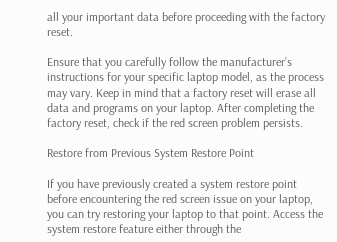all your important data before proceeding with the factory reset.

Ensure that you carefully follow the manufacturer’s instructions for your specific laptop model, as the process may vary. Keep in mind that a factory reset will erase all data and programs on your laptop. After completing the factory reset, check if the red screen problem persists.

Restore from Previous System Restore Point

If you have previously created a system restore point before encountering the red screen issue on your laptop, you can try restoring your laptop to that point. Access the system restore feature either through the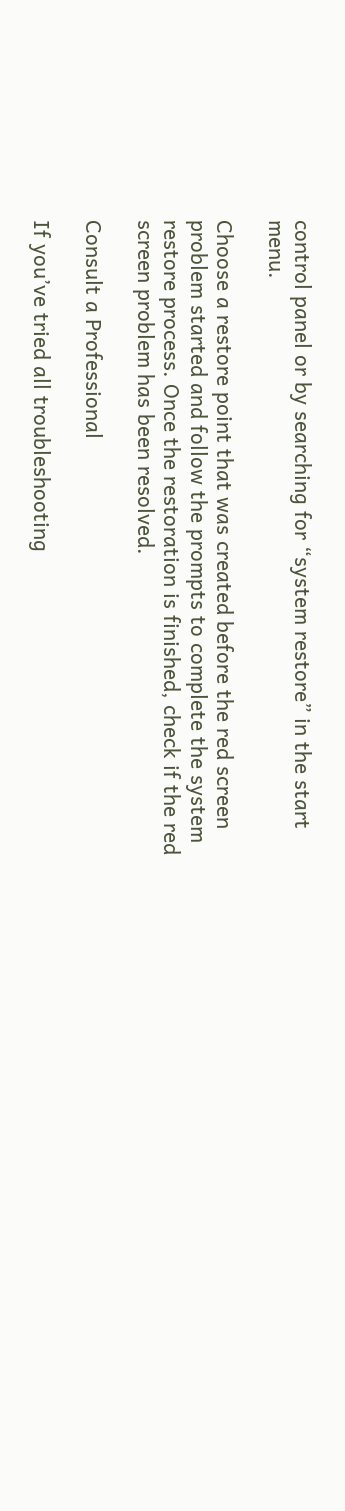control panel or by searching for “system restore” in the start menu.

Choose a restore point that was created before the red screen problem started and follow the prompts to complete the system restore process. Once the restoration is finished, check if the red screen problem has been resolved.

Consult a Professional

If you’ve tried all troubleshooting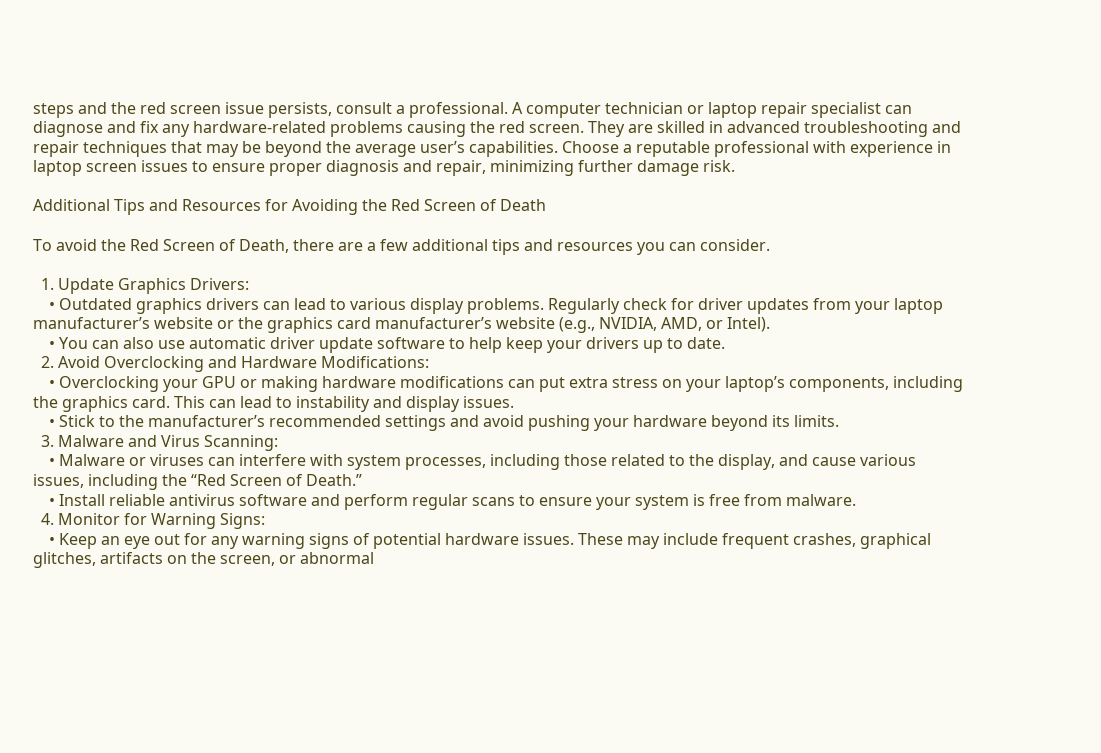steps and the red screen issue persists, consult a professional. A computer technician or laptop repair specialist can diagnose and fix any hardware-related problems causing the red screen. They are skilled in advanced troubleshooting and repair techniques that may be beyond the average user’s capabilities. Choose a reputable professional with experience in laptop screen issues to ensure proper diagnosis and repair, minimizing further damage risk.

Additional Tips and Resources for Avoiding the Red Screen of Death

To avoid the Red Screen of Death, there are a few additional tips and resources you can consider.

  1. Update Graphics Drivers:
    • Outdated graphics drivers can lead to various display problems. Regularly check for driver updates from your laptop manufacturer’s website or the graphics card manufacturer’s website (e.g., NVIDIA, AMD, or Intel).
    • You can also use automatic driver update software to help keep your drivers up to date.
  2. Avoid Overclocking and Hardware Modifications:
    • Overclocking your GPU or making hardware modifications can put extra stress on your laptop’s components, including the graphics card. This can lead to instability and display issues.
    • Stick to the manufacturer’s recommended settings and avoid pushing your hardware beyond its limits.
  3. Malware and Virus Scanning:
    • Malware or viruses can interfere with system processes, including those related to the display, and cause various issues, including the “Red Screen of Death.”
    • Install reliable antivirus software and perform regular scans to ensure your system is free from malware.
  4. Monitor for Warning Signs:
    • Keep an eye out for any warning signs of potential hardware issues. These may include frequent crashes, graphical glitches, artifacts on the screen, or abnormal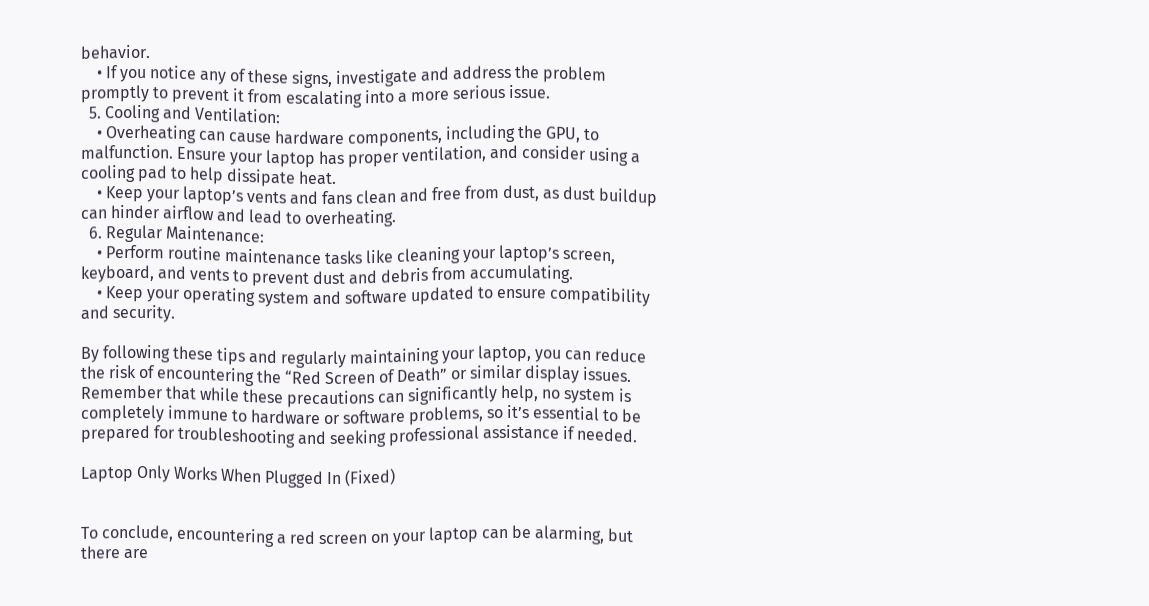behavior.
    • If you notice any of these signs, investigate and address the problem promptly to prevent it from escalating into a more serious issue.
  5. Cooling and Ventilation:
    • Overheating can cause hardware components, including the GPU, to malfunction. Ensure your laptop has proper ventilation, and consider using a cooling pad to help dissipate heat.
    • Keep your laptop’s vents and fans clean and free from dust, as dust buildup can hinder airflow and lead to overheating.
  6. Regular Maintenance:
    • Perform routine maintenance tasks like cleaning your laptop’s screen, keyboard, and vents to prevent dust and debris from accumulating.
    • Keep your operating system and software updated to ensure compatibility and security.

By following these tips and regularly maintaining your laptop, you can reduce the risk of encountering the “Red Screen of Death” or similar display issues. Remember that while these precautions can significantly help, no system is completely immune to hardware or software problems, so it’s essential to be prepared for troubleshooting and seeking professional assistance if needed.

Laptop Only Works When Plugged In (Fixed)


To conclude, encountering a red screen on your laptop can be alarming, but there are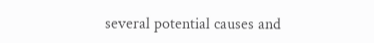several potential causes and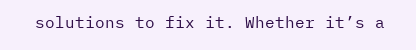solutions to fix it. Whether it’s a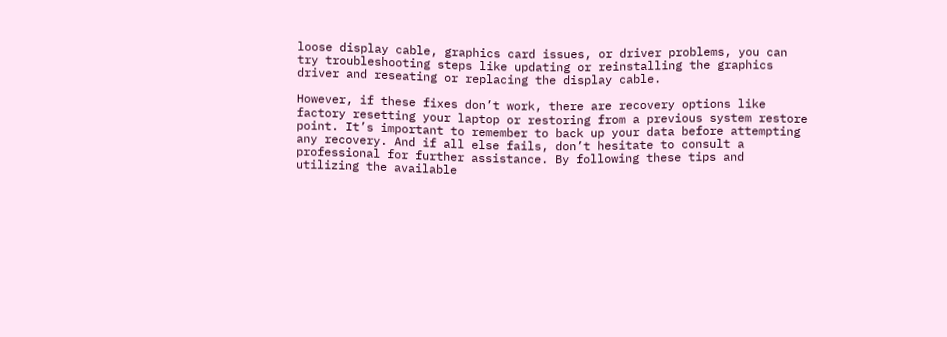loose display cable, graphics card issues, or driver problems, you can try troubleshooting steps like updating or reinstalling the graphics driver and reseating or replacing the display cable.

However, if these fixes don’t work, there are recovery options like factory resetting your laptop or restoring from a previous system restore point. It’s important to remember to back up your data before attempting any recovery. And if all else fails, don’t hesitate to consult a professional for further assistance. By following these tips and utilizing the available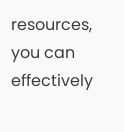resources, you can effectively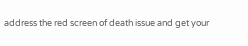address the red screen of death issue and get your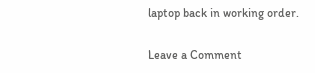laptop back in working order.

Leave a Comment